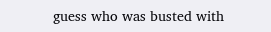guess who was busted with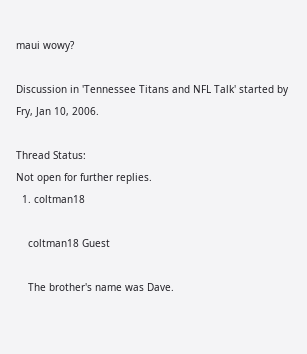maui wowy?

Discussion in 'Tennessee Titans and NFL Talk' started by Fry, Jan 10, 2006.

Thread Status:
Not open for further replies.
  1. coltman18

    coltman18 Guest

    The brother's name was Dave.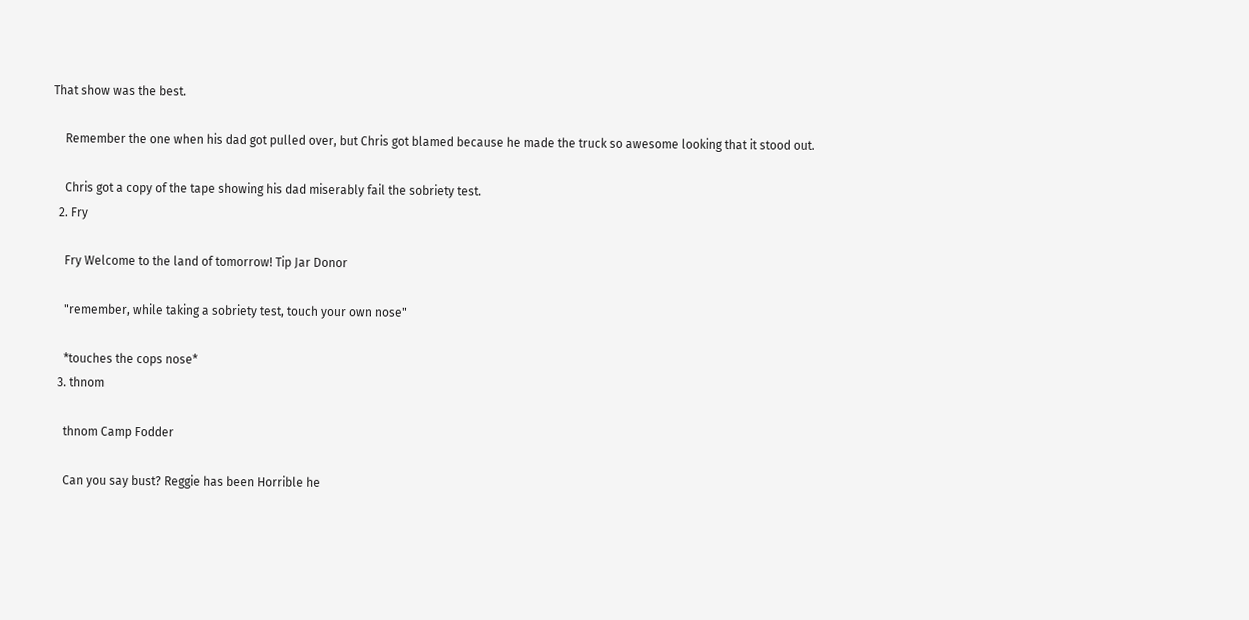That show was the best.

    Remember the one when his dad got pulled over, but Chris got blamed because he made the truck so awesome looking that it stood out.

    Chris got a copy of the tape showing his dad miserably fail the sobriety test.
  2. Fry

    Fry Welcome to the land of tomorrow! Tip Jar Donor

    "remember, while taking a sobriety test, touch your own nose"

    *touches the cops nose*
  3. thnom

    thnom Camp Fodder

    Can you say bust? Reggie has been Horrible he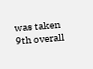was taken 9th overall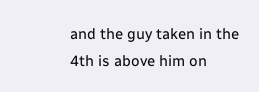and the guy taken in the 4th is above him on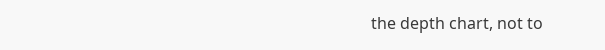the depth chart, not to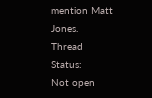mention Matt Jones.
Thread Status:
Not open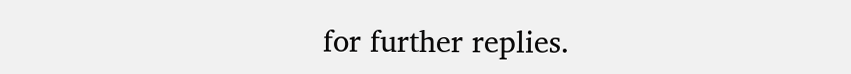for further replies.